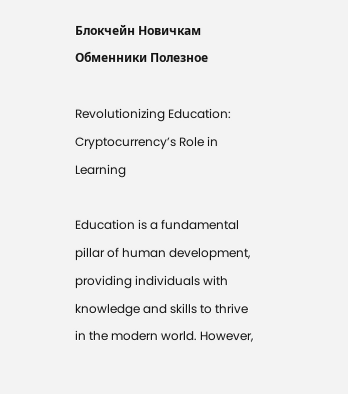Блокчейн Новичкам Обменники Полезное

Revolutionizing Education: Cryptocurrency’s Role in Learning

Education is a fundamental pillar of human development, providing individuals with knowledge and skills to thrive in the modern world. However,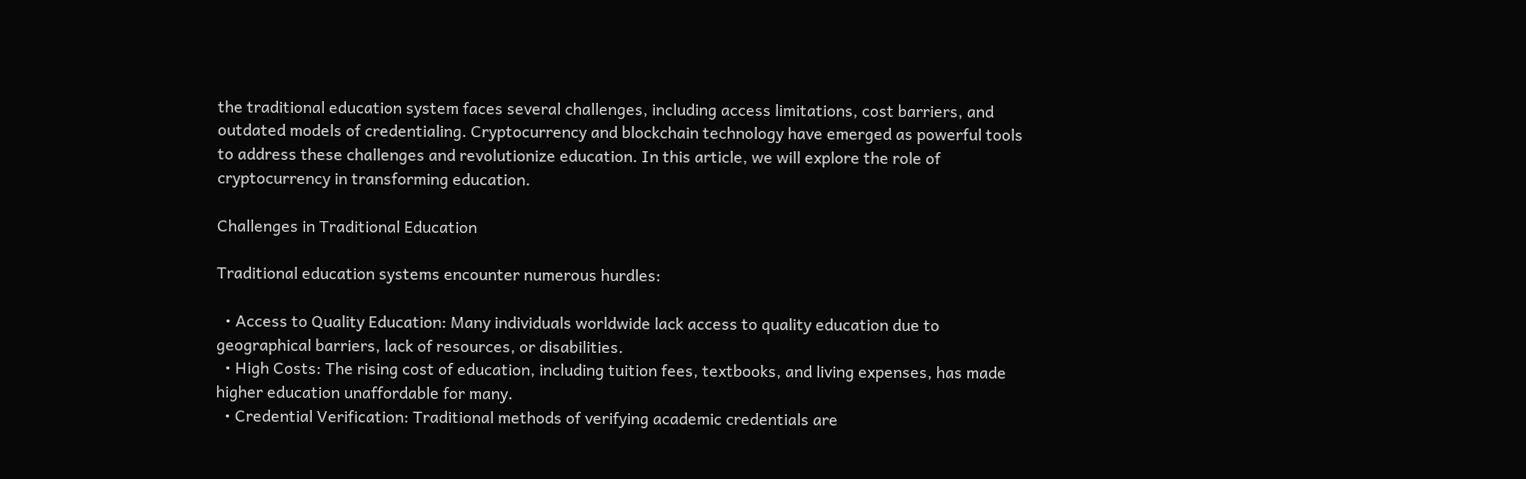the traditional education system faces several challenges, including access limitations, cost barriers, and outdated models of credentialing. Cryptocurrency and blockchain technology have emerged as powerful tools to address these challenges and revolutionize education. In this article, we will explore the role of cryptocurrency in transforming education.

Challenges in Traditional Education

Traditional education systems encounter numerous hurdles:

  • Access to Quality Education: Many individuals worldwide lack access to quality education due to geographical barriers, lack of resources, or disabilities.
  • High Costs: The rising cost of education, including tuition fees, textbooks, and living expenses, has made higher education unaffordable for many.
  • Credential Verification: Traditional methods of verifying academic credentials are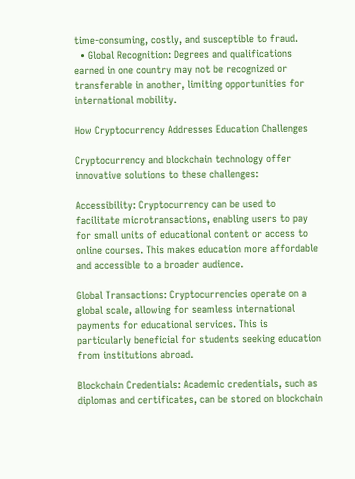time-consuming, costly, and susceptible to fraud.
  • Global Recognition: Degrees and qualifications earned in one country may not be recognized or transferable in another, limiting opportunities for international mobility.

How Cryptocurrency Addresses Education Challenges

Cryptocurrency and blockchain technology offer innovative solutions to these challenges:

Accessibility: Cryptocurrency can be used to facilitate microtransactions, enabling users to pay for small units of educational content or access to online courses. This makes education more affordable and accessible to a broader audience.

Global Transactions: Cryptocurrencies operate on a global scale, allowing for seamless international payments for educational services. This is particularly beneficial for students seeking education from institutions abroad.

Blockchain Credentials: Academic credentials, such as diplomas and certificates, can be stored on blockchain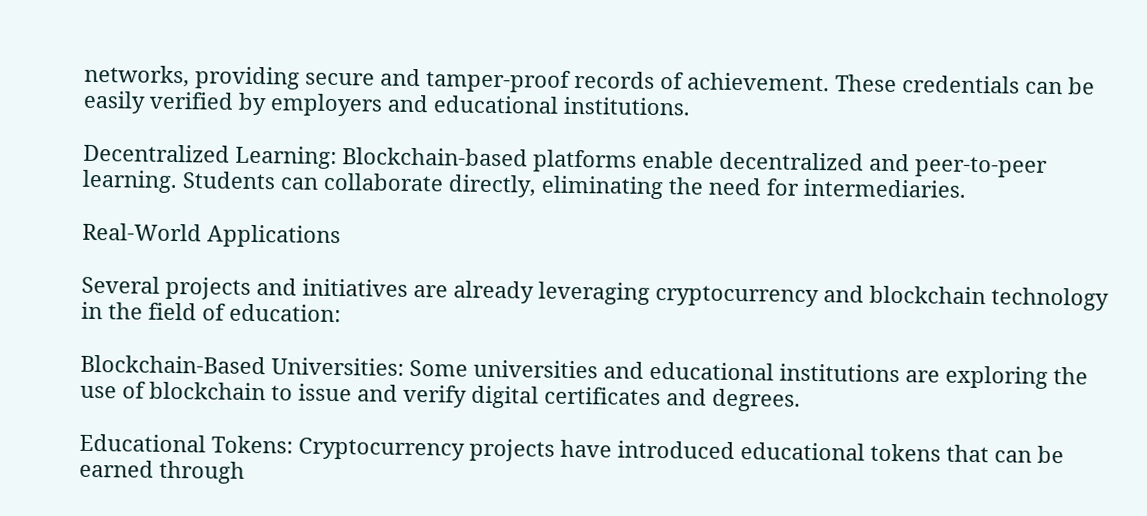networks, providing secure and tamper-proof records of achievement. These credentials can be easily verified by employers and educational institutions.

Decentralized Learning: Blockchain-based platforms enable decentralized and peer-to-peer learning. Students can collaborate directly, eliminating the need for intermediaries.

Real-World Applications

Several projects and initiatives are already leveraging cryptocurrency and blockchain technology in the field of education:

Blockchain-Based Universities: Some universities and educational institutions are exploring the use of blockchain to issue and verify digital certificates and degrees.

Educational Tokens: Cryptocurrency projects have introduced educational tokens that can be earned through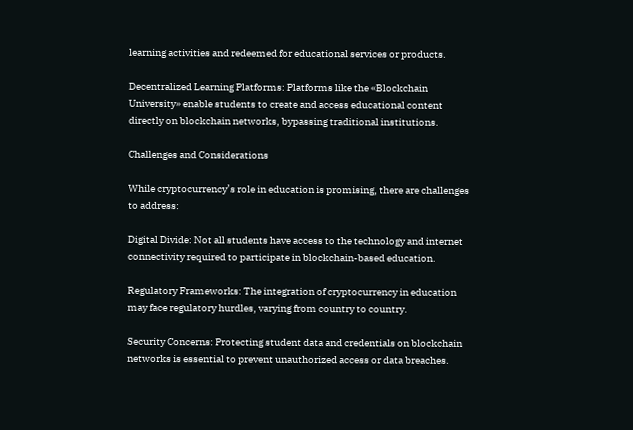learning activities and redeemed for educational services or products.

Decentralized Learning Platforms: Platforms like the «Blockchain University» enable students to create and access educational content directly on blockchain networks, bypassing traditional institutions.

Challenges and Considerations

While cryptocurrency’s role in education is promising, there are challenges to address:

Digital Divide: Not all students have access to the technology and internet connectivity required to participate in blockchain-based education.

Regulatory Frameworks: The integration of cryptocurrency in education may face regulatory hurdles, varying from country to country.

Security Concerns: Protecting student data and credentials on blockchain networks is essential to prevent unauthorized access or data breaches.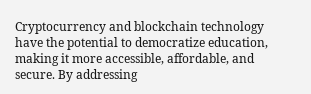Cryptocurrency and blockchain technology have the potential to democratize education, making it more accessible, affordable, and secure. By addressing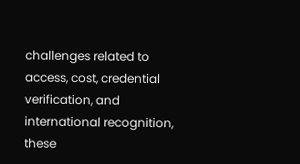challenges related to access, cost, credential verification, and international recognition, these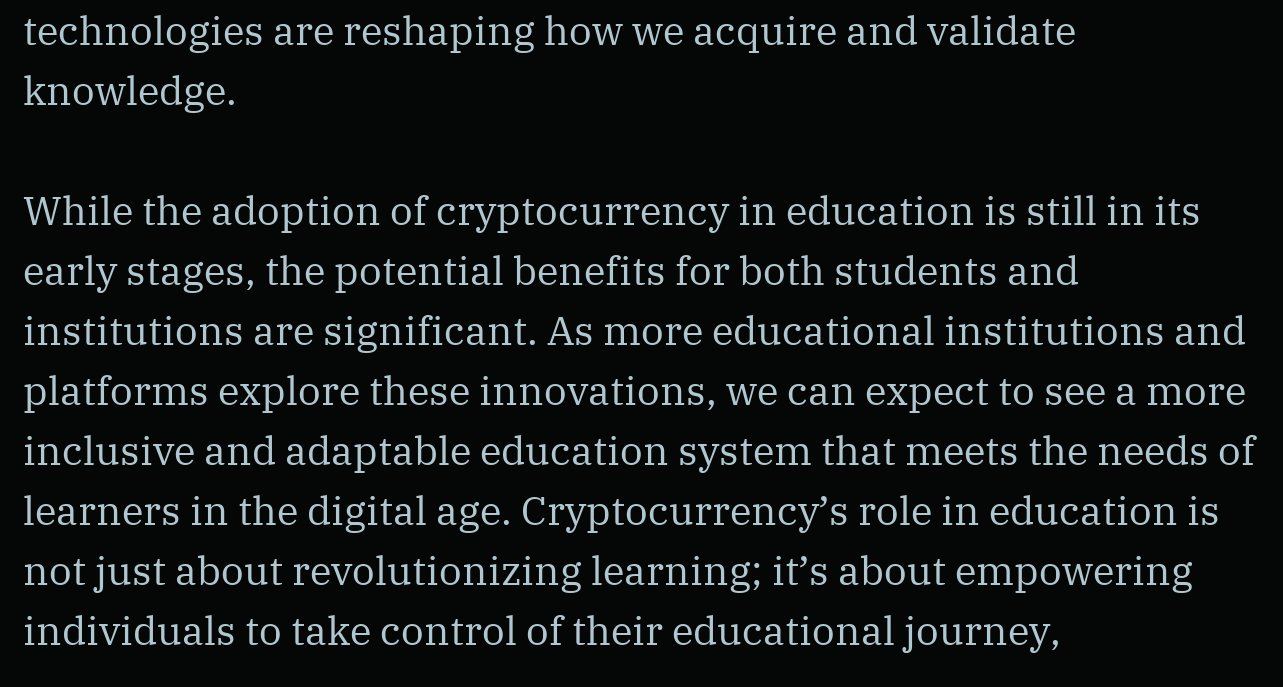technologies are reshaping how we acquire and validate knowledge.

While the adoption of cryptocurrency in education is still in its early stages, the potential benefits for both students and institutions are significant. As more educational institutions and platforms explore these innovations, we can expect to see a more inclusive and adaptable education system that meets the needs of learners in the digital age. Cryptocurrency’s role in education is not just about revolutionizing learning; it’s about empowering individuals to take control of their educational journey,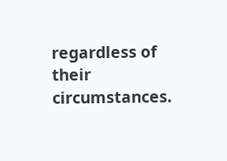regardless of their circumstances.